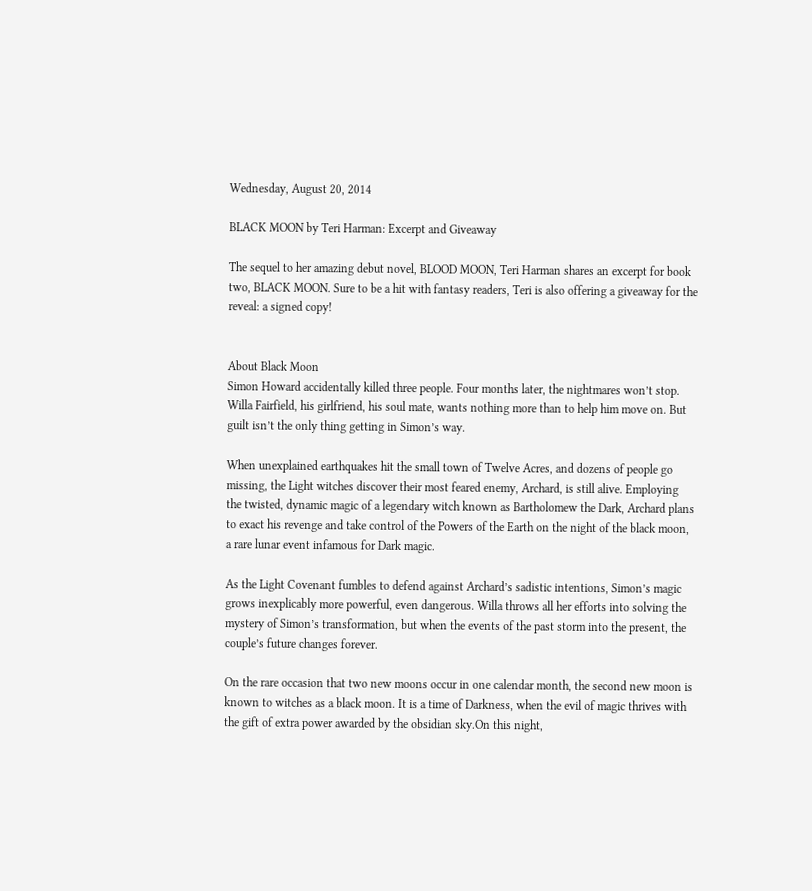Wednesday, August 20, 2014

BLACK MOON by Teri Harman: Excerpt and Giveaway

The sequel to her amazing debut novel, BLOOD MOON, Teri Harman shares an excerpt for book two, BLACK MOON. Sure to be a hit with fantasy readers, Teri is also offering a giveaway for the reveal: a signed copy!


About Black Moon
Simon Howard accidentally killed three people. Four months later, the nightmares won’t stop. Willa Fairfield, his girlfriend, his soul mate, wants nothing more than to help him move on. But guilt isn’t the only thing getting in Simon’s way.

When unexplained earthquakes hit the small town of Twelve Acres, and dozens of people go missing, the Light witches discover their most feared enemy, Archard, is still alive. Employing the twisted, dynamic magic of a legendary witch known as Bartholomew the Dark, Archard plans to exact his revenge and take control of the Powers of the Earth on the night of the black moon, a rare lunar event infamous for Dark magic.

As the Light Covenant fumbles to defend against Archard’s sadistic intentions, Simon’s magic grows inexplicably more powerful, even dangerous. Willa throws all her efforts into solving the mystery of Simon’s transformation, but when the events of the past storm into the present, the couple’s future changes forever.

On the rare occasion that two new moons occur in one calendar month, the second new moon is known to witches as a black moon. It is a time of Darkness, when the evil of magic thrives with the gift of extra power awarded by the obsidian sky.On this night,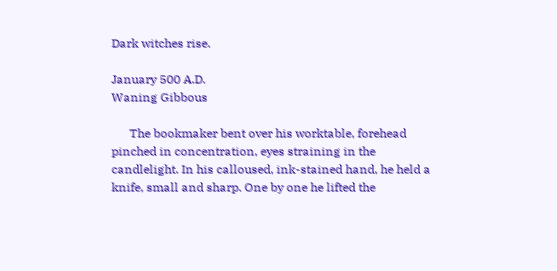Dark witches rise.

January 500 A.D.
Waning Gibbous

      The bookmaker bent over his worktable, forehead pinched in concentration, eyes straining in the candlelight. In his calloused, ink-stained hand, he held a knife, small and sharp. One by one he lifted the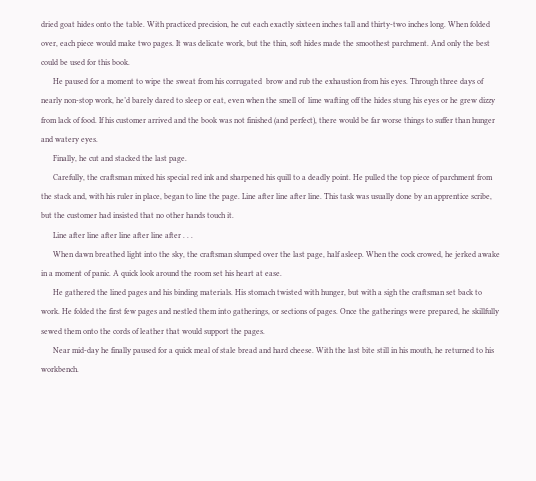dried goat hides onto the table. With practiced precision, he cut each exactly sixteen inches tall and thirty-two inches long. When folded over, each piece would make two pages. It was delicate work, but the thin, soft hides made the smoothest parchment. And only the best could be used for this book.
      He paused for a moment to wipe the sweat from his corrugated  brow and rub the exhaustion from his eyes. Through three days of nearly non-stop work, he’d barely dared to sleep or eat, even when the smell of  lime wafting off the hides stung his eyes or he grew dizzy from lack of food. If his customer arrived and the book was not finished (and perfect), there would be far worse things to suffer than hunger and watery eyes.
      Finally, he cut and stacked the last page.
      Carefully, the craftsman mixed his special red ink and sharpened his quill to a deadly point. He pulled the top piece of parchment from the stack and, with his ruler in place, began to line the page. Line after line after line. This task was usually done by an apprentice scribe, but the customer had insisted that no other hands touch it.
      Line after line after line after line after . . .
      When dawn breathed light into the sky, the craftsman slumped over the last page, half asleep. When the cock crowed, he jerked awake in a moment of panic. A quick look around the room set his heart at ease.
      He gathered the lined pages and his binding materials. His stomach twisted with hunger, but with a sigh the craftsman set back to work. He folded the first few pages and nestled them into gatherings, or sections of pages. Once the gatherings were prepared, he skillfully sewed them onto the cords of leather that would support the pages.
      Near mid-day he finally paused for a quick meal of stale bread and hard cheese. With the last bite still in his mouth, he returned to his workbench.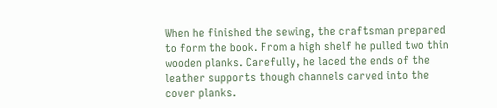When he finished the sewing, the craftsman prepared to form the book. From a high shelf he pulled two thin wooden planks. Carefully, he laced the ends of the leather supports though channels carved into the cover planks.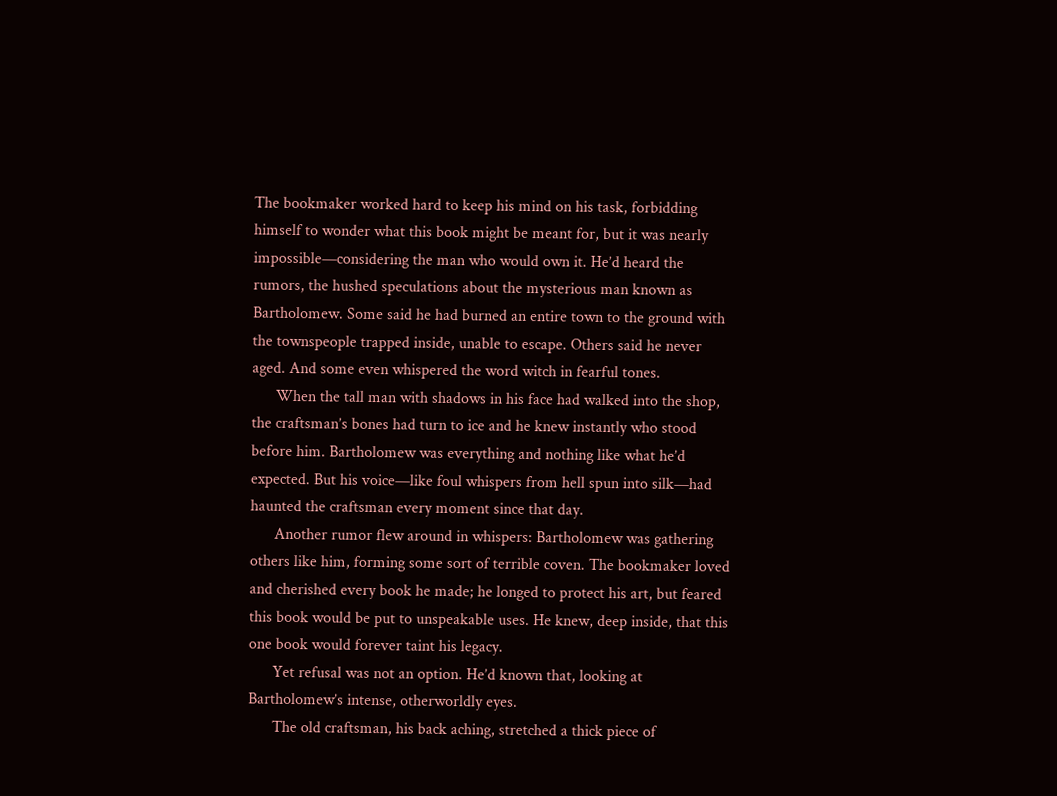The bookmaker worked hard to keep his mind on his task, forbidding himself to wonder what this book might be meant for, but it was nearly impossible—considering the man who would own it. He’d heard the rumors, the hushed speculations about the mysterious man known as Bartholomew. Some said he had burned an entire town to the ground with the townspeople trapped inside, unable to escape. Others said he never aged. And some even whispered the word witch in fearful tones.
      When the tall man with shadows in his face had walked into the shop, the craftsman’s bones had turn to ice and he knew instantly who stood before him. Bartholomew was everything and nothing like what he’d expected. But his voice—like foul whispers from hell spun into silk—had haunted the craftsman every moment since that day.
      Another rumor flew around in whispers: Bartholomew was gathering others like him, forming some sort of terrible coven. The bookmaker loved and cherished every book he made; he longed to protect his art, but feared this book would be put to unspeakable uses. He knew, deep inside, that this one book would forever taint his legacy.
      Yet refusal was not an option. He’d known that, looking at Bartholomew’s intense, otherworldly eyes.
      The old craftsman, his back aching, stretched a thick piece of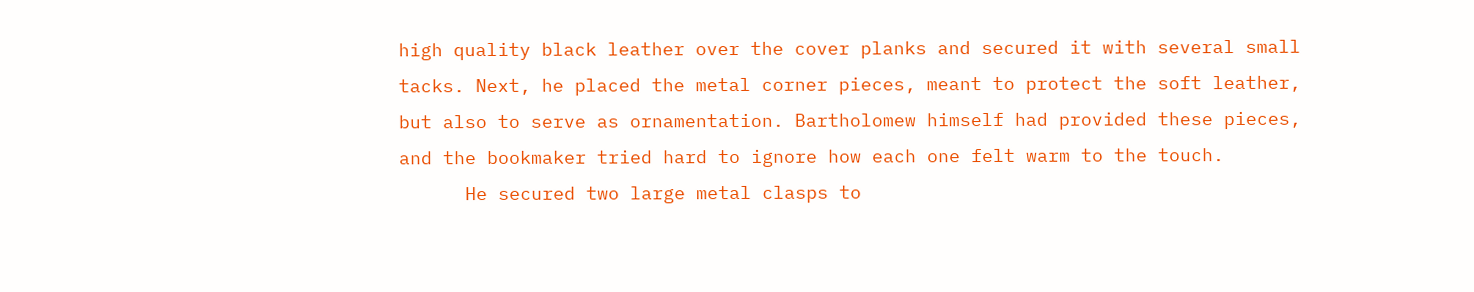high quality black leather over the cover planks and secured it with several small tacks. Next, he placed the metal corner pieces, meant to protect the soft leather, but also to serve as ornamentation. Bartholomew himself had provided these pieces, and the bookmaker tried hard to ignore how each one felt warm to the touch.
      He secured two large metal clasps to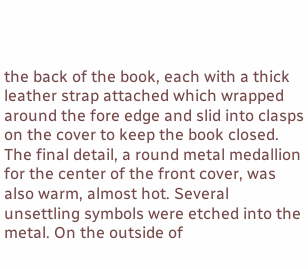the back of the book, each with a thick leather strap attached which wrapped around the fore edge and slid into clasps on the cover to keep the book closed. The final detail, a round metal medallion for the center of the front cover, was also warm, almost hot. Several unsettling symbols were etched into the metal. On the outside of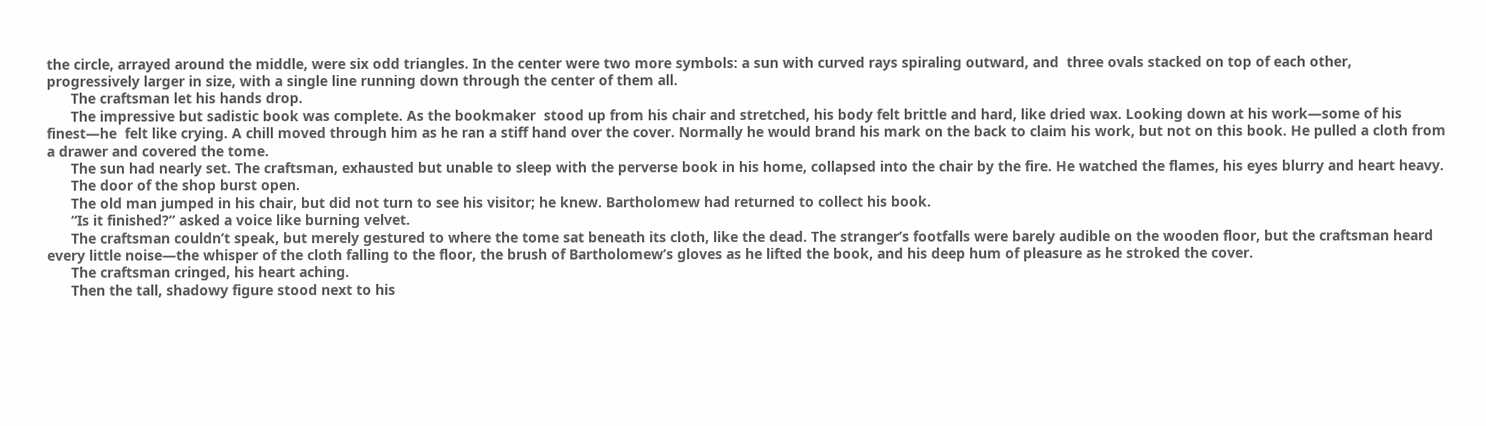the circle, arrayed around the middle, were six odd triangles. In the center were two more symbols: a sun with curved rays spiraling outward, and  three ovals stacked on top of each other, progressively larger in size, with a single line running down through the center of them all.
      The craftsman let his hands drop.
      The impressive but sadistic book was complete. As the bookmaker  stood up from his chair and stretched, his body felt brittle and hard, like dried wax. Looking down at his work—some of his finest—he  felt like crying. A chill moved through him as he ran a stiff hand over the cover. Normally he would brand his mark on the back to claim his work, but not on this book. He pulled a cloth from a drawer and covered the tome.
      The sun had nearly set. The craftsman, exhausted but unable to sleep with the perverse book in his home, collapsed into the chair by the fire. He watched the flames, his eyes blurry and heart heavy.
      The door of the shop burst open.
      The old man jumped in his chair, but did not turn to see his visitor; he knew. Bartholomew had returned to collect his book.
      “Is it finished?” asked a voice like burning velvet.
      The craftsman couldn’t speak, but merely gestured to where the tome sat beneath its cloth, like the dead. The stranger’s footfalls were barely audible on the wooden floor, but the craftsman heard every little noise—the whisper of the cloth falling to the floor, the brush of Bartholomew’s gloves as he lifted the book, and his deep hum of pleasure as he stroked the cover.
      The craftsman cringed, his heart aching.
      Then the tall, shadowy figure stood next to his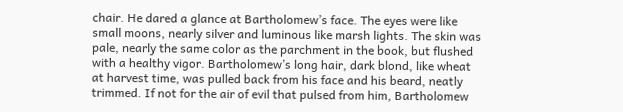chair. He dared a glance at Bartholomew’s face. The eyes were like small moons, nearly silver and luminous like marsh lights. The skin was pale, nearly the same color as the parchment in the book, but flushed with a healthy vigor. Bartholomew’s long hair, dark blond, like wheat at harvest time, was pulled back from his face and his beard, neatly trimmed. If not for the air of evil that pulsed from him, Bartholomew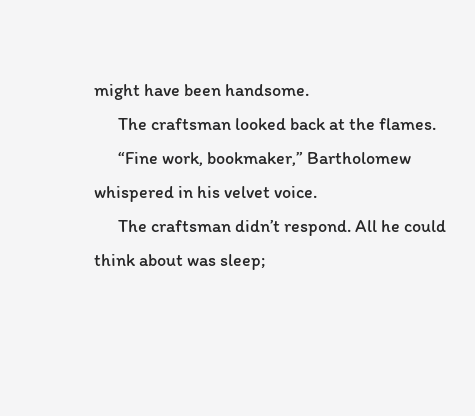might have been handsome.
      The craftsman looked back at the flames.
      “Fine work, bookmaker,” Bartholomew whispered in his velvet voice.
      The craftsman didn’t respond. All he could think about was sleep;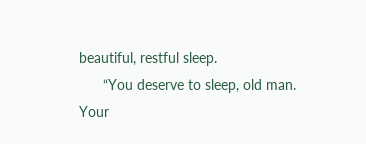beautiful, restful sleep.
      “You deserve to sleep, old man. Your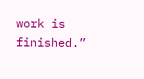work is finished.”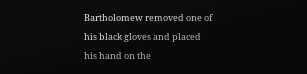Bartholomew removed one of his black gloves and placed his hand on the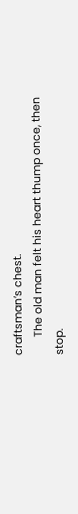craftsman’s chest.
      The old man felt his heart thump once, then stop.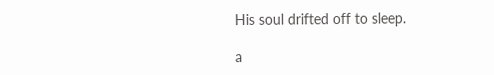His soul drifted off to sleep.

a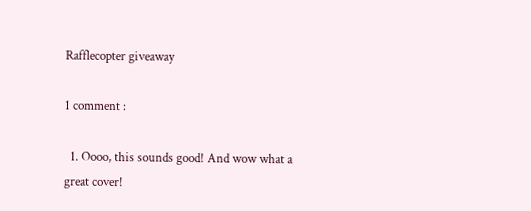Rafflecopter giveaway

1 comment :

  1. Oooo, this sounds good! And wow what a great cover!